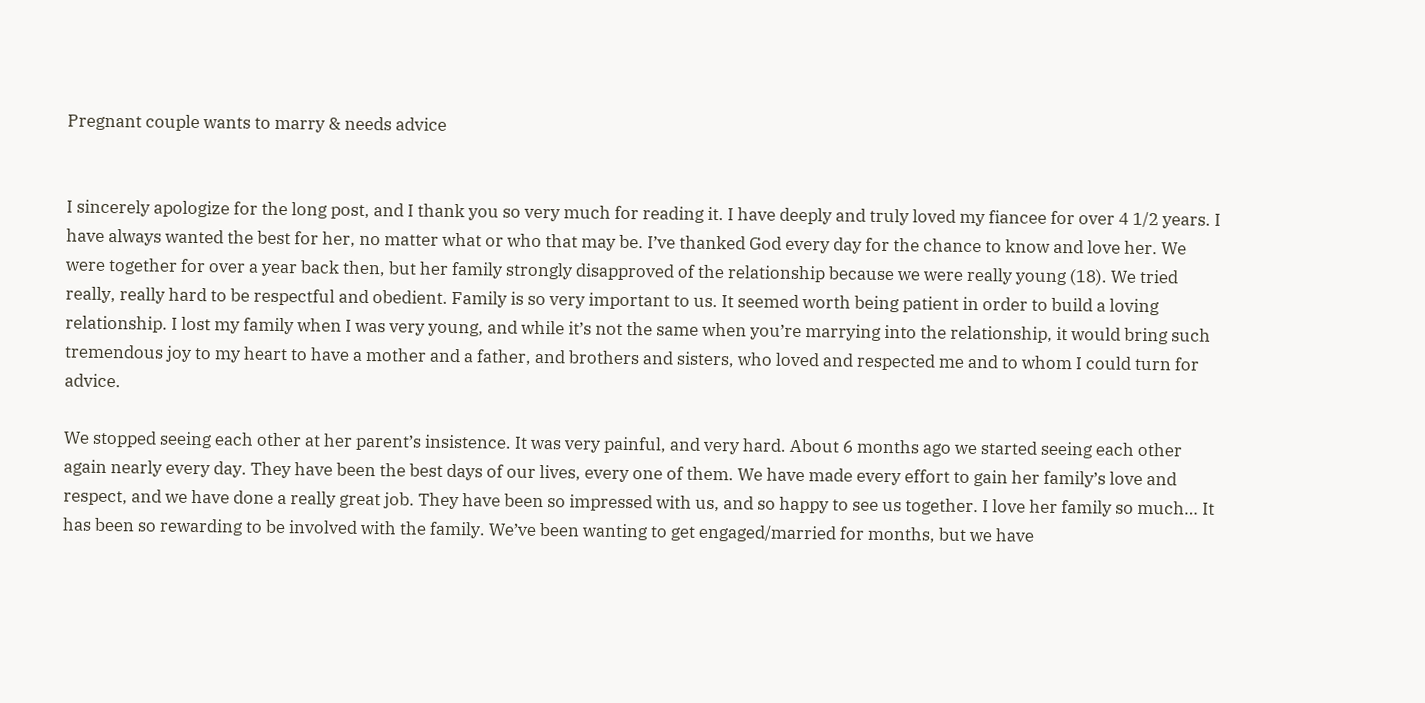Pregnant couple wants to marry & needs advice


I sincerely apologize for the long post, and I thank you so very much for reading it. I have deeply and truly loved my fiancee for over 4 1/2 years. I have always wanted the best for her, no matter what or who that may be. I’ve thanked God every day for the chance to know and love her. We were together for over a year back then, but her family strongly disapproved of the relationship because we were really young (18). We tried really, really hard to be respectful and obedient. Family is so very important to us. It seemed worth being patient in order to build a loving relationship. I lost my family when I was very young, and while it’s not the same when you’re marrying into the relationship, it would bring such tremendous joy to my heart to have a mother and a father, and brothers and sisters, who loved and respected me and to whom I could turn for advice.

We stopped seeing each other at her parent’s insistence. It was very painful, and very hard. About 6 months ago we started seeing each other again nearly every day. They have been the best days of our lives, every one of them. We have made every effort to gain her family’s love and respect, and we have done a really great job. They have been so impressed with us, and so happy to see us together. I love her family so much… It has been so rewarding to be involved with the family. We’ve been wanting to get engaged/married for months, but we have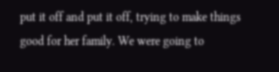put it off and put it off, trying to make things good for her family. We were going to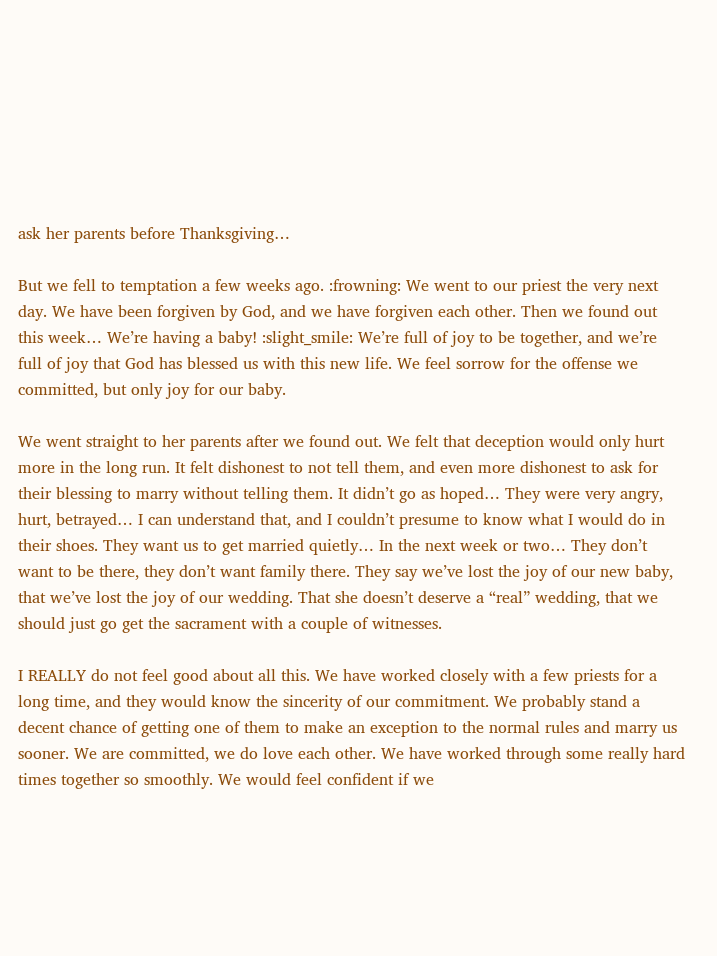ask her parents before Thanksgiving…

But we fell to temptation a few weeks ago. :frowning: We went to our priest the very next day. We have been forgiven by God, and we have forgiven each other. Then we found out this week… We’re having a baby! :slight_smile: We’re full of joy to be together, and we’re full of joy that God has blessed us with this new life. We feel sorrow for the offense we committed, but only joy for our baby.

We went straight to her parents after we found out. We felt that deception would only hurt more in the long run. It felt dishonest to not tell them, and even more dishonest to ask for their blessing to marry without telling them. It didn’t go as hoped… They were very angry, hurt, betrayed… I can understand that, and I couldn’t presume to know what I would do in their shoes. They want us to get married quietly… In the next week or two… They don’t want to be there, they don’t want family there. They say we’ve lost the joy of our new baby, that we’ve lost the joy of our wedding. That she doesn’t deserve a “real” wedding, that we should just go get the sacrament with a couple of witnesses.

I REALLY do not feel good about all this. We have worked closely with a few priests for a long time, and they would know the sincerity of our commitment. We probably stand a decent chance of getting one of them to make an exception to the normal rules and marry us sooner. We are committed, we do love each other. We have worked through some really hard times together so smoothly. We would feel confident if we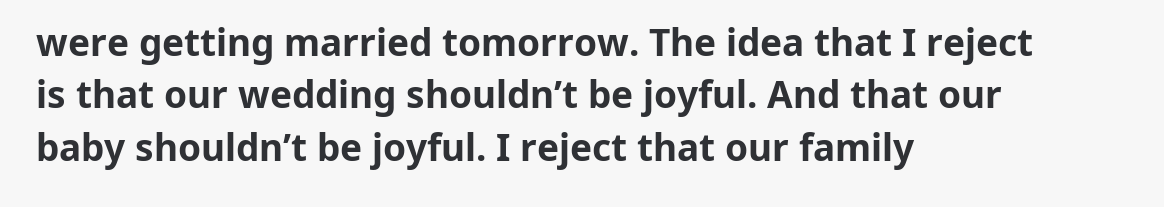were getting married tomorrow. The idea that I reject is that our wedding shouldn’t be joyful. And that our baby shouldn’t be joyful. I reject that our family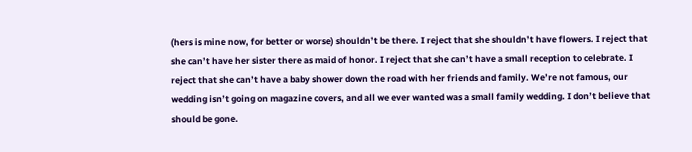(hers is mine now, for better or worse) shouldn’t be there. I reject that she shouldn’t have flowers. I reject that she can’t have her sister there as maid of honor. I reject that she can’t have a small reception to celebrate. I reject that she can’t have a baby shower down the road with her friends and family. We’re not famous, our wedding isn’t going on magazine covers, and all we ever wanted was a small family wedding. I don’t believe that should be gone.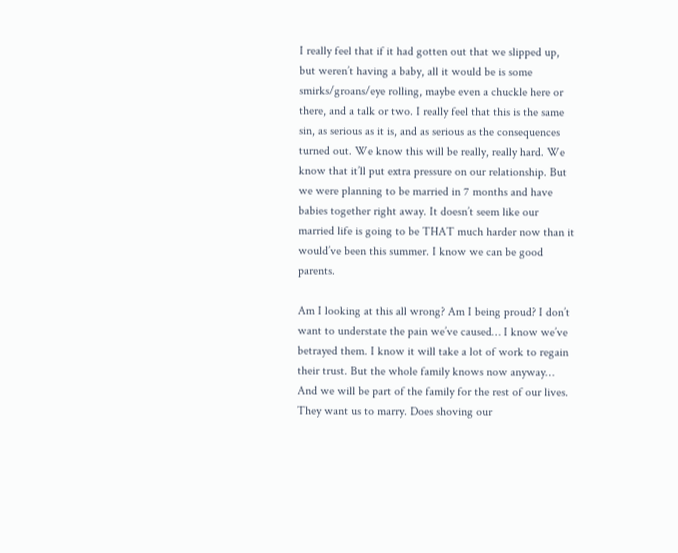I really feel that if it had gotten out that we slipped up, but weren’t having a baby, all it would be is some smirks/groans/eye rolling, maybe even a chuckle here or there, and a talk or two. I really feel that this is the same sin, as serious as it is, and as serious as the consequences turned out. We know this will be really, really hard. We know that it’ll put extra pressure on our relationship. But we were planning to be married in 7 months and have babies together right away. It doesn’t seem like our married life is going to be THAT much harder now than it would’ve been this summer. I know we can be good parents.

Am I looking at this all wrong? Am I being proud? I don’t want to understate the pain we’ve caused… I know we’ve betrayed them. I know it will take a lot of work to regain their trust. But the whole family knows now anyway… And we will be part of the family for the rest of our lives. They want us to marry. Does shoving our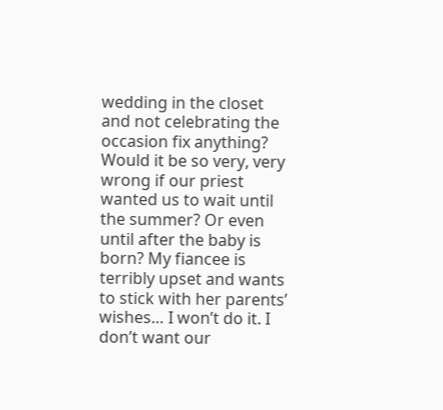wedding in the closet and not celebrating the occasion fix anything? Would it be so very, very wrong if our priest wanted us to wait until the summer? Or even until after the baby is born? My fiancee is terribly upset and wants to stick with her parents’ wishes… I won’t do it. I don’t want our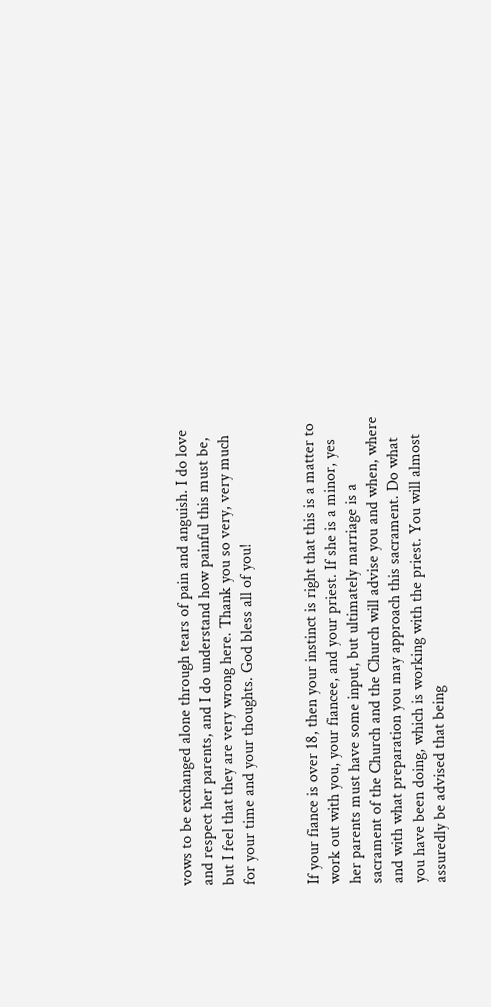vows to be exchanged alone through tears of pain and anguish. I do love and respect her parents, and I do understand how painful this must be, but I feel that they are very wrong here. Thank you so very, very much for your time and your thoughts. God bless all of you!


If your fiance is over 18, then your instinct is right that this is a matter to work out with you, your fiancee, and your priest. If she is a minor, yes her parents must have some input, but ultimately marriage is a sacrament of the Church and the Church will advise you and when, where and with what preparation you may approach this sacrament. Do what you have been doing, which is working with the priest. You will almost assuredly be advised that being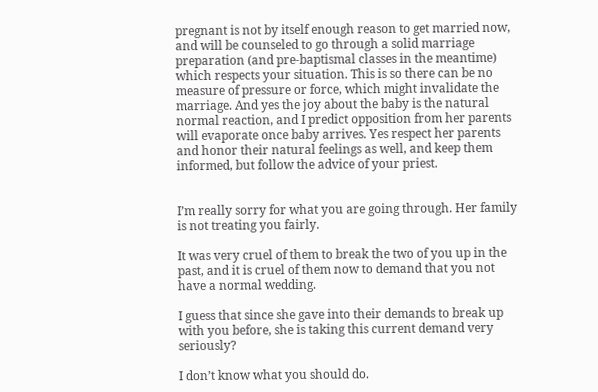pregnant is not by itself enough reason to get married now, and will be counseled to go through a solid marriage preparation (and pre-baptismal classes in the meantime) which respects your situation. This is so there can be no measure of pressure or force, which might invalidate the marriage. And yes the joy about the baby is the natural normal reaction, and I predict opposition from her parents will evaporate once baby arrives. Yes respect her parents and honor their natural feelings as well, and keep them informed, but follow the advice of your priest.


I’m really sorry for what you are going through. Her family is not treating you fairly.

It was very cruel of them to break the two of you up in the past, and it is cruel of them now to demand that you not have a normal wedding.

I guess that since she gave into their demands to break up with you before, she is taking this current demand very seriously?

I don’t know what you should do.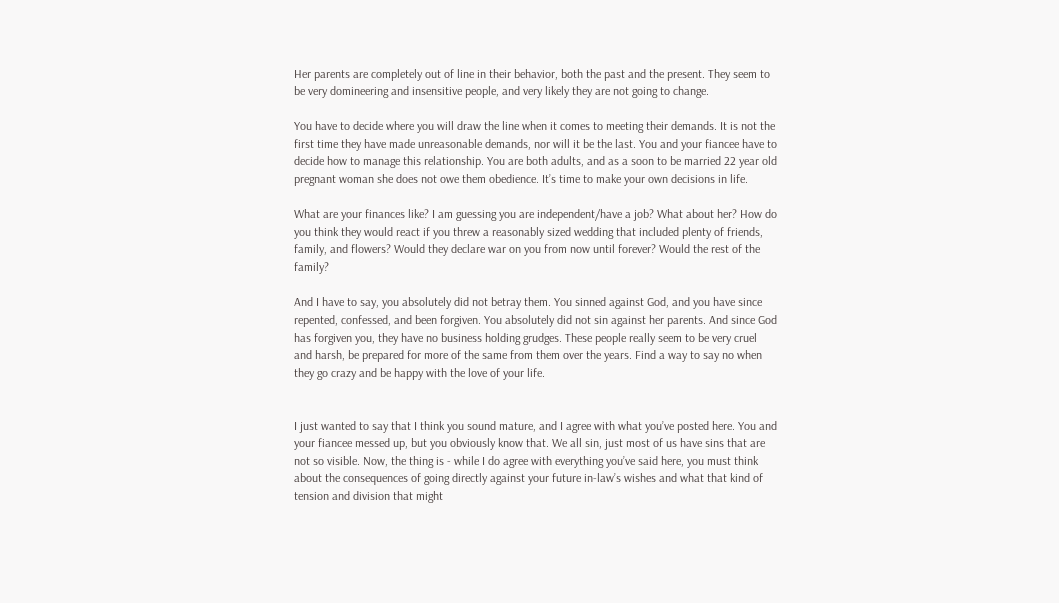Her parents are completely out of line in their behavior, both the past and the present. They seem to be very domineering and insensitive people, and very likely they are not going to change.

You have to decide where you will draw the line when it comes to meeting their demands. It is not the first time they have made unreasonable demands, nor will it be the last. You and your fiancee have to decide how to manage this relationship. You are both adults, and as a soon to be married 22 year old pregnant woman she does not owe them obedience. It’s time to make your own decisions in life.

What are your finances like? I am guessing you are independent/have a job? What about her? How do you think they would react if you threw a reasonably sized wedding that included plenty of friends, family, and flowers? Would they declare war on you from now until forever? Would the rest of the family?

And I have to say, you absolutely did not betray them. You sinned against God, and you have since repented, confessed, and been forgiven. You absolutely did not sin against her parents. And since God has forgiven you, they have no business holding grudges. These people really seem to be very cruel and harsh, be prepared for more of the same from them over the years. Find a way to say no when they go crazy and be happy with the love of your life.


I just wanted to say that I think you sound mature, and I agree with what you’ve posted here. You and your fiancee messed up, but you obviously know that. We all sin, just most of us have sins that are not so visible. Now, the thing is - while I do agree with everything you’ve said here, you must think about the consequences of going directly against your future in-law’s wishes and what that kind of tension and division that might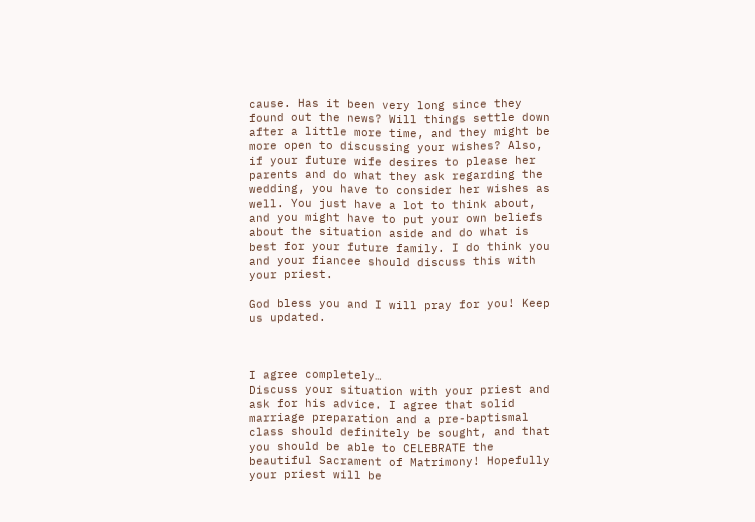cause. Has it been very long since they found out the news? Will things settle down after a little more time, and they might be more open to discussing your wishes? Also, if your future wife desires to please her parents and do what they ask regarding the wedding, you have to consider her wishes as well. You just have a lot to think about, and you might have to put your own beliefs about the situation aside and do what is best for your future family. I do think you and your fiancee should discuss this with your priest.

God bless you and I will pray for you! Keep us updated.



I agree completely…
Discuss your situation with your priest and ask for his advice. I agree that solid marriage preparation and a pre-baptismal class should definitely be sought, and that you should be able to CELEBRATE the beautiful Sacrament of Matrimony! Hopefully your priest will be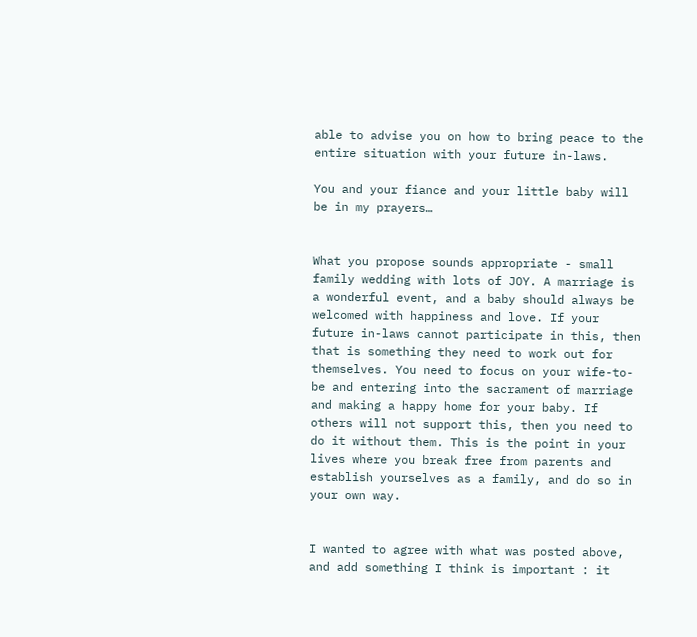able to advise you on how to bring peace to the entire situation with your future in-laws.

You and your fiance and your little baby will be in my prayers…


What you propose sounds appropriate - small family wedding with lots of JOY. A marriage is a wonderful event, and a baby should always be welcomed with happiness and love. If your future in-laws cannot participate in this, then that is something they need to work out for themselves. You need to focus on your wife-to-be and entering into the sacrament of marriage and making a happy home for your baby. If others will not support this, then you need to do it without them. This is the point in your lives where you break free from parents and establish yourselves as a family, and do so in your own way.


I wanted to agree with what was posted above, and add something I think is important : it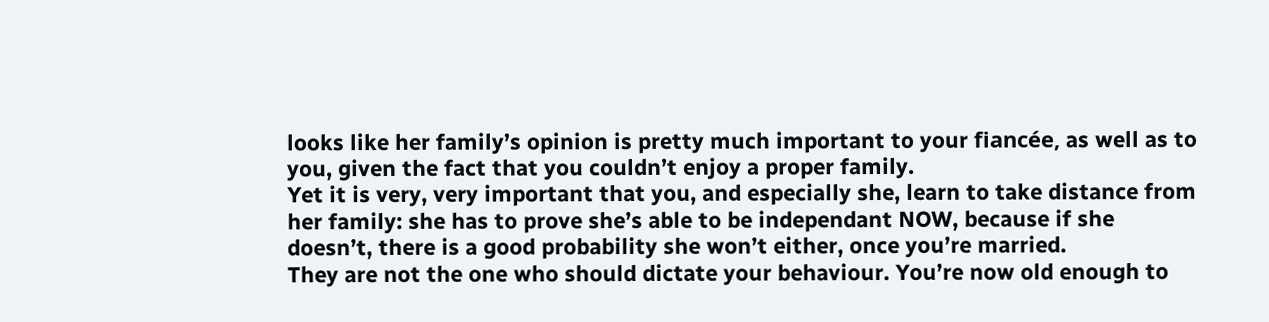looks like her family’s opinion is pretty much important to your fiancée, as well as to you, given the fact that you couldn’t enjoy a proper family.
Yet it is very, very important that you, and especially she, learn to take distance from her family: she has to prove she’s able to be independant NOW, because if she doesn’t, there is a good probability she won’t either, once you’re married.
They are not the one who should dictate your behaviour. You’re now old enough to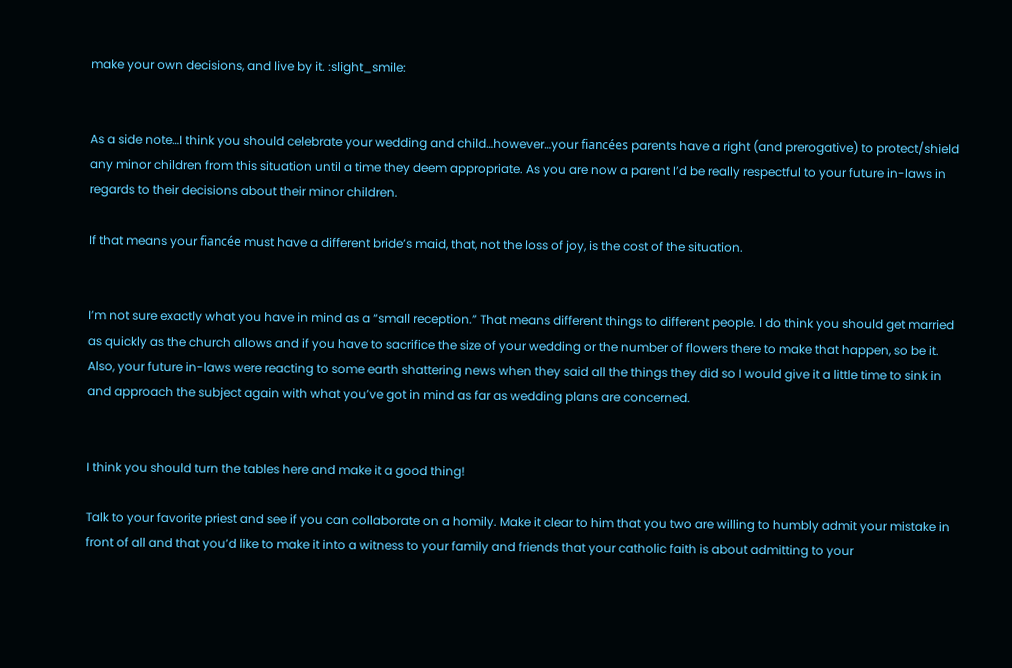make your own decisions, and live by it. :slight_smile:


As a side note…I think you should celebrate your wedding and child…however…your fiancées parents have a right (and prerogative) to protect/shield any minor children from this situation until a time they deem appropriate. As you are now a parent I’d be really respectful to your future in-laws in regards to their decisions about their minor children.

If that means your fiancée must have a different bride’s maid, that, not the loss of joy, is the cost of the situation.


I’m not sure exactly what you have in mind as a “small reception.” That means different things to different people. I do think you should get married as quickly as the church allows and if you have to sacrifice the size of your wedding or the number of flowers there to make that happen, so be it. Also, your future in-laws were reacting to some earth shattering news when they said all the things they did so I would give it a little time to sink in and approach the subject again with what you’ve got in mind as far as wedding plans are concerned.


I think you should turn the tables here and make it a good thing!

Talk to your favorite priest and see if you can collaborate on a homily. Make it clear to him that you two are willing to humbly admit your mistake in front of all and that you’d like to make it into a witness to your family and friends that your catholic faith is about admitting to your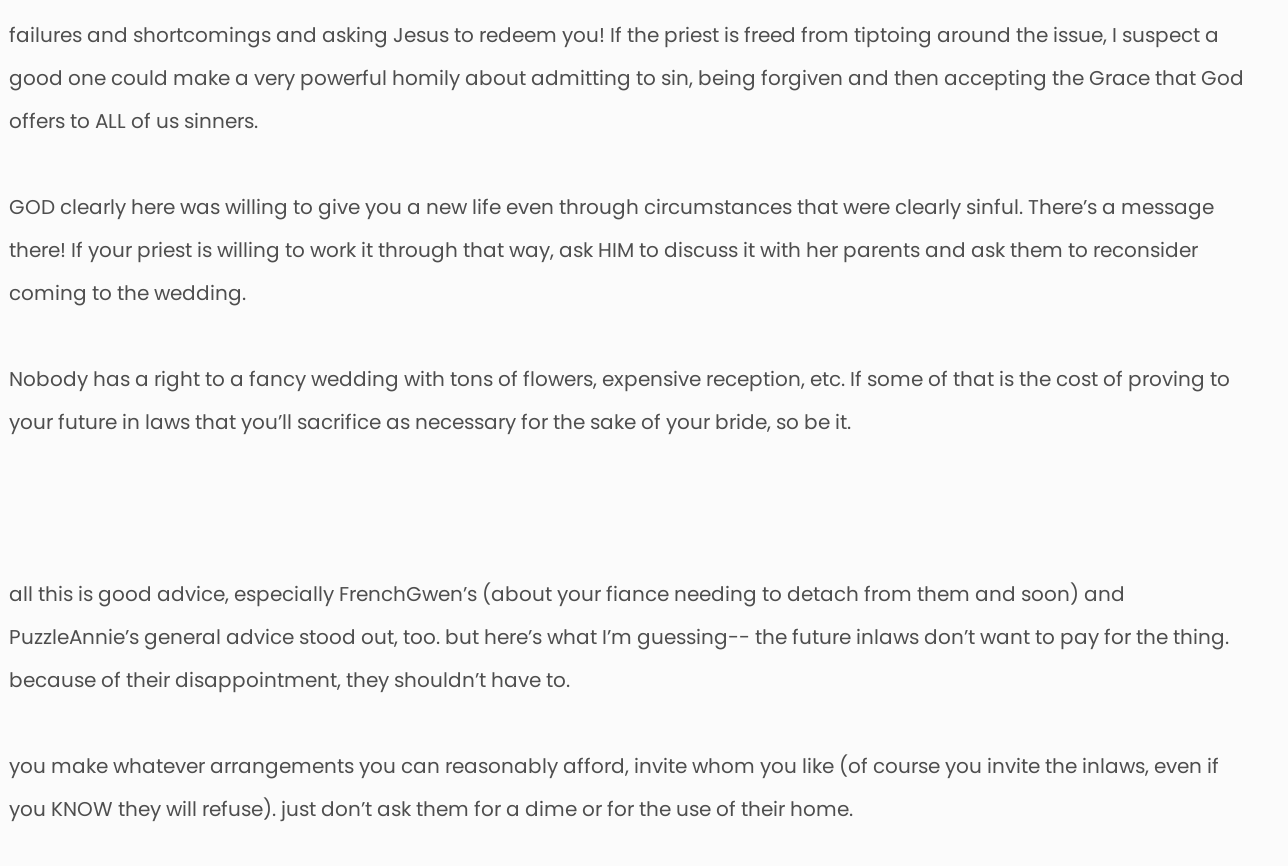failures and shortcomings and asking Jesus to redeem you! If the priest is freed from tiptoing around the issue, I suspect a good one could make a very powerful homily about admitting to sin, being forgiven and then accepting the Grace that God offers to ALL of us sinners.

GOD clearly here was willing to give you a new life even through circumstances that were clearly sinful. There’s a message there! If your priest is willing to work it through that way, ask HIM to discuss it with her parents and ask them to reconsider coming to the wedding.

Nobody has a right to a fancy wedding with tons of flowers, expensive reception, etc. If some of that is the cost of proving to your future in laws that you’ll sacrifice as necessary for the sake of your bride, so be it.



all this is good advice, especially FrenchGwen’s (about your fiance needing to detach from them and soon) and PuzzleAnnie’s general advice stood out, too. but here’s what I’m guessing-- the future inlaws don’t want to pay for the thing. because of their disappointment, they shouldn’t have to.

you make whatever arrangements you can reasonably afford, invite whom you like (of course you invite the inlaws, even if you KNOW they will refuse). just don’t ask them for a dime or for the use of their home.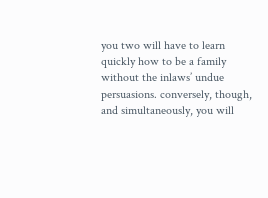you two will have to learn quickly how to be a family without the inlaws’ undue persuasions. conversely, though, and simultaneously, you will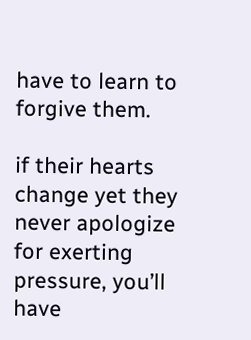have to learn to forgive them.

if their hearts change yet they never apologize for exerting pressure, you’ll have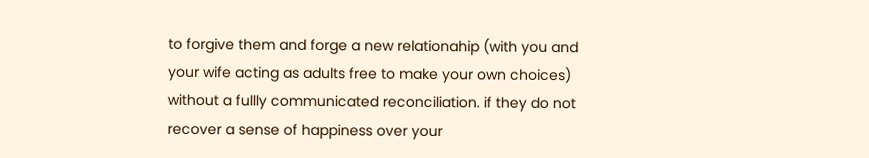to forgive them and forge a new relationahip (with you and your wife acting as adults free to make your own choices) without a fullly communicated reconciliation. if they do not recover a sense of happiness over your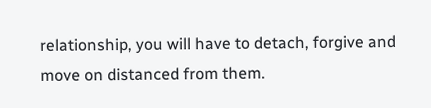relationship, you will have to detach, forgive and move on distanced from them.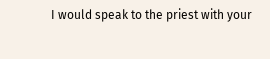I would speak to the priest with your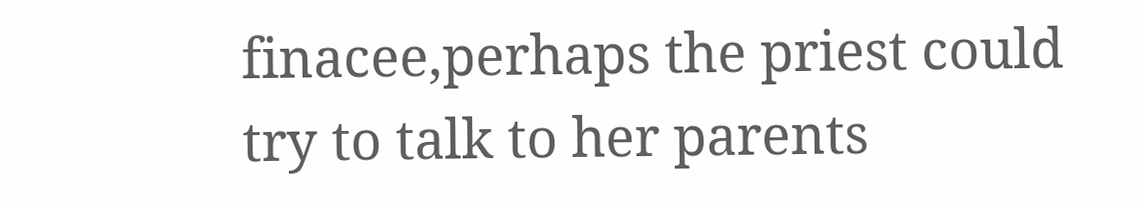finacee,perhaps the priest could try to talk to her parents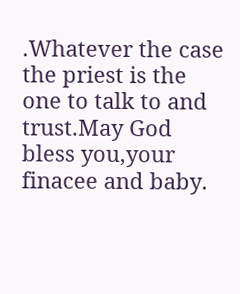.Whatever the case the priest is the one to talk to and trust.May God bless you,your finacee and baby.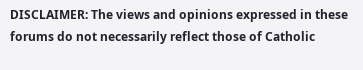DISCLAIMER: The views and opinions expressed in these forums do not necessarily reflect those of Catholic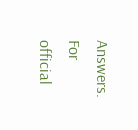Answers. For official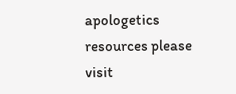apologetics resources please visit